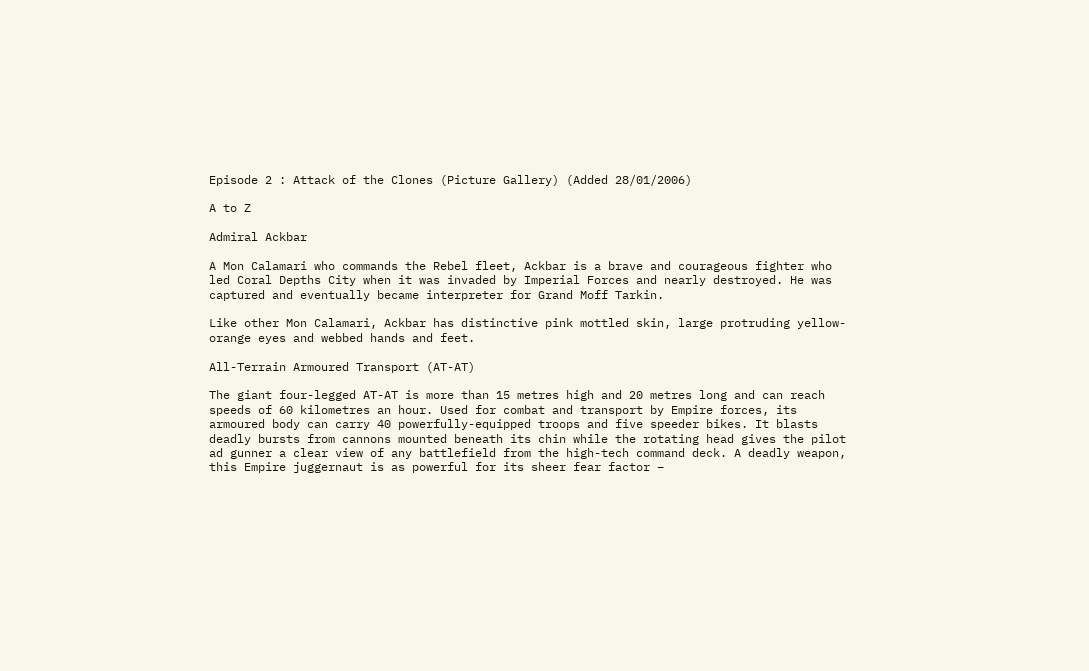Episode 2 : Attack of the Clones (Picture Gallery) (Added 28/01/2006)

A to Z

Admiral Ackbar

A Mon Calamari who commands the Rebel fleet, Ackbar is a brave and courageous fighter who led Coral Depths City when it was invaded by Imperial Forces and nearly destroyed. He was captured and eventually became interpreter for Grand Moff Tarkin.

Like other Mon Calamari, Ackbar has distinctive pink mottled skin, large protruding yellow-orange eyes and webbed hands and feet.

All-Terrain Armoured Transport (AT-AT)

The giant four-legged AT-AT is more than 15 metres high and 20 metres long and can reach speeds of 60 kilometres an hour. Used for combat and transport by Empire forces, its armoured body can carry 40 powerfully-equipped troops and five speeder bikes. It blasts deadly bursts from cannons mounted beneath its chin while the rotating head gives the pilot ad gunner a clear view of any battlefield from the high-tech command deck. A deadly weapon, this Empire juggernaut is as powerful for its sheer fear factor –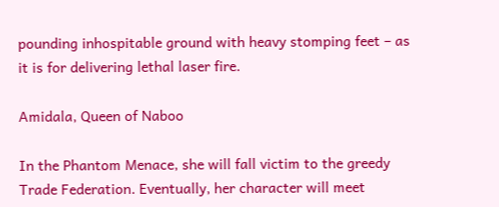pounding inhospitable ground with heavy stomping feet – as it is for delivering lethal laser fire.

Amidala, Queen of Naboo

In the Phantom Menace, she will fall victim to the greedy Trade Federation. Eventually, her character will meet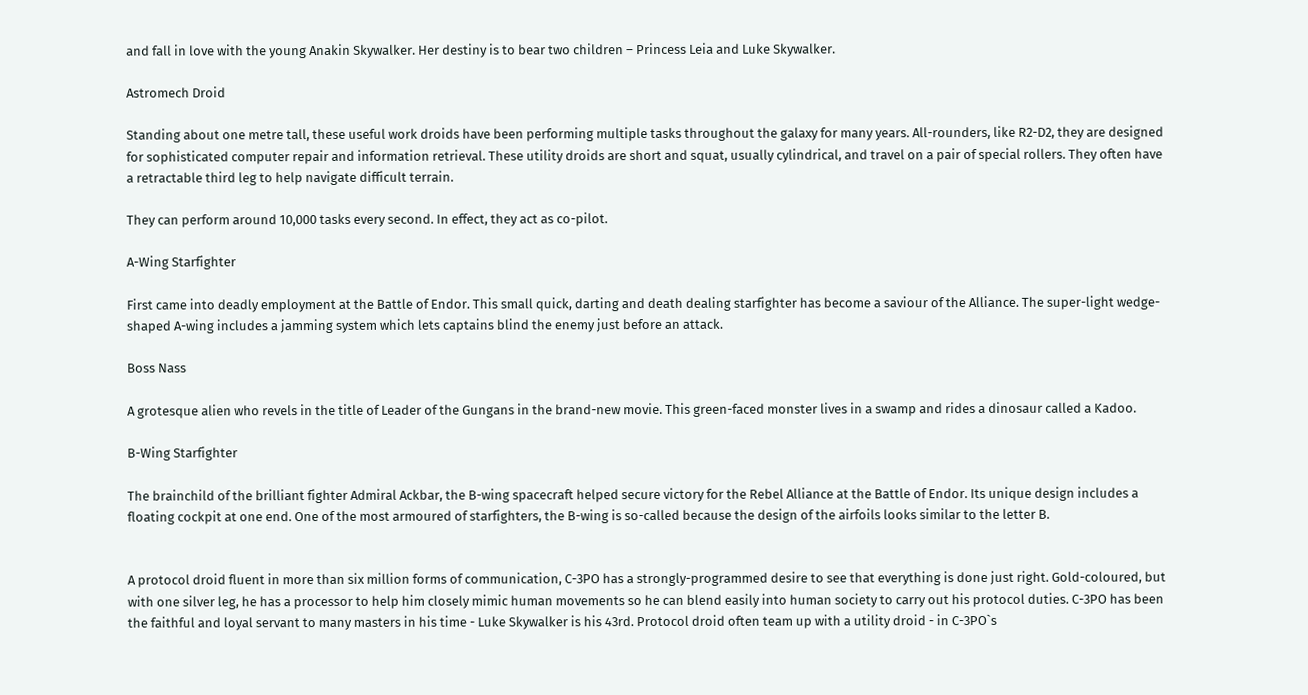and fall in love with the young Anakin Skywalker. Her destiny is to bear two children – Princess Leia and Luke Skywalker.

Astromech Droid

Standing about one metre tall, these useful work droids have been performing multiple tasks throughout the galaxy for many years. All-rounders, like R2-D2, they are designed for sophisticated computer repair and information retrieval. These utility droids are short and squat, usually cylindrical, and travel on a pair of special rollers. They often have a retractable third leg to help navigate difficult terrain.

They can perform around 10,000 tasks every second. In effect, they act as co-pilot.

A-Wing Starfighter

First came into deadly employment at the Battle of Endor. This small quick, darting and death dealing starfighter has become a saviour of the Alliance. The super-light wedge-shaped A-wing includes a jamming system which lets captains blind the enemy just before an attack.

Boss Nass

A grotesque alien who revels in the title of Leader of the Gungans in the brand-new movie. This green-faced monster lives in a swamp and rides a dinosaur called a Kadoo.

B-Wing Starfighter

The brainchild of the brilliant fighter Admiral Ackbar, the B-wing spacecraft helped secure victory for the Rebel Alliance at the Battle of Endor. Its unique design includes a floating cockpit at one end. One of the most armoured of starfighters, the B-wing is so-called because the design of the airfoils looks similar to the letter B.


A protocol droid fluent in more than six million forms of communication, C-3PO has a strongly-programmed desire to see that everything is done just right. Gold-coloured, but with one silver leg, he has a processor to help him closely mimic human movements so he can blend easily into human society to carry out his protocol duties. C-3PO has been the faithful and loyal servant to many masters in his time - Luke Skywalker is his 43rd. Protocol droid often team up with a utility droid - in C-3PO`s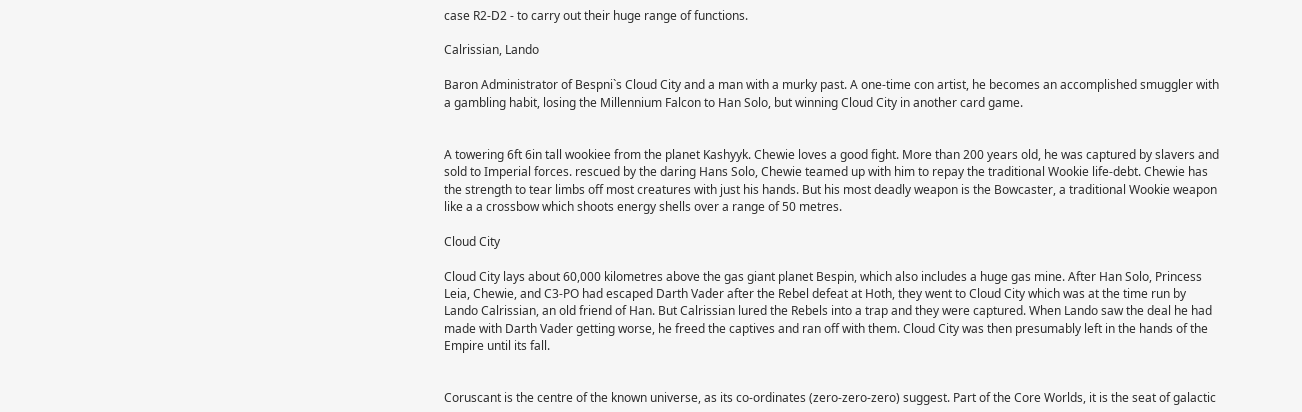case R2-D2 - to carry out their huge range of functions.

Calrissian, Lando

Baron Administrator of Bespni`s Cloud City and a man with a murky past. A one-time con artist, he becomes an accomplished smuggler with a gambling habit, losing the Millennium Falcon to Han Solo, but winning Cloud City in another card game.


A towering 6ft 6in tall wookiee from the planet Kashyyk. Chewie loves a good fight. More than 200 years old, he was captured by slavers and sold to Imperial forces. rescued by the daring Hans Solo, Chewie teamed up with him to repay the traditional Wookie life-debt. Chewie has the strength to tear limbs off most creatures with just his hands. But his most deadly weapon is the Bowcaster, a traditional Wookie weapon like a a crossbow which shoots energy shells over a range of 50 metres.

Cloud City

Cloud City lays about 60,000 kilometres above the gas giant planet Bespin, which also includes a huge gas mine. After Han Solo, Princess Leia, Chewie, and C3-PO had escaped Darth Vader after the Rebel defeat at Hoth, they went to Cloud City which was at the time run by Lando Calrissian, an old friend of Han. But Calrissian lured the Rebels into a trap and they were captured. When Lando saw the deal he had made with Darth Vader getting worse, he freed the captives and ran off with them. Cloud City was then presumably left in the hands of the Empire until its fall.


Coruscant is the centre of the known universe, as its co-ordinates (zero-zero-zero) suggest. Part of the Core Worlds, it is the seat of galactic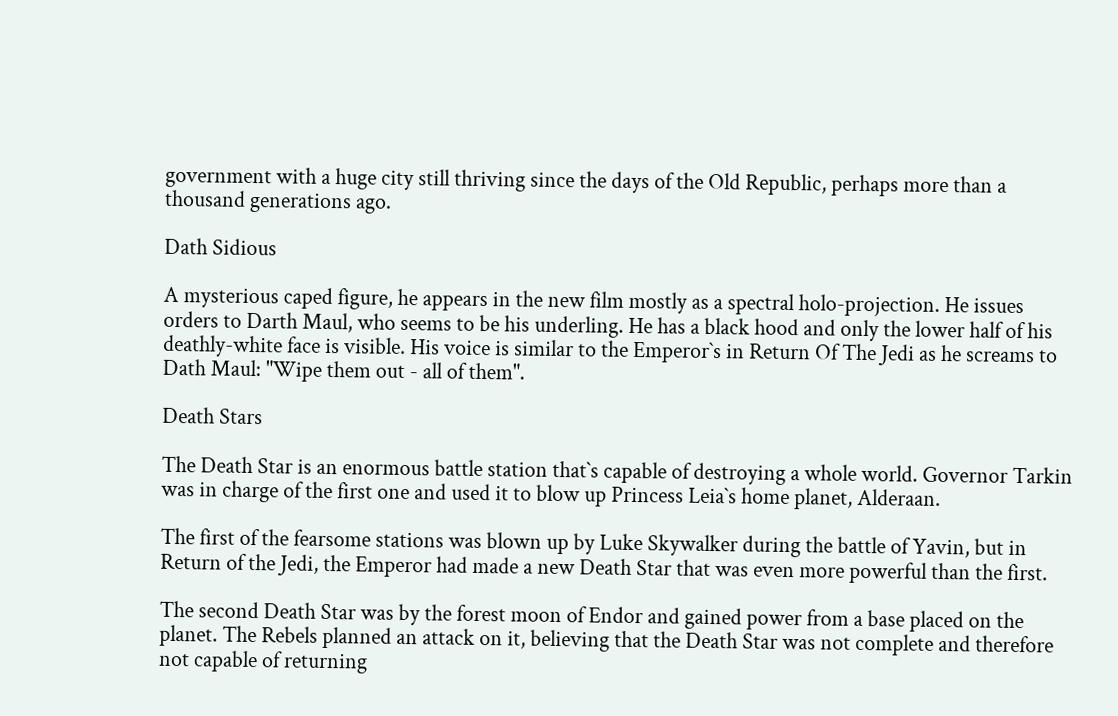government with a huge city still thriving since the days of the Old Republic, perhaps more than a thousand generations ago.

Dath Sidious

A mysterious caped figure, he appears in the new film mostly as a spectral holo-projection. He issues orders to Darth Maul, who seems to be his underling. He has a black hood and only the lower half of his deathly-white face is visible. His voice is similar to the Emperor`s in Return Of The Jedi as he screams to Dath Maul: "Wipe them out - all of them".

Death Stars

The Death Star is an enormous battle station that`s capable of destroying a whole world. Governor Tarkin was in charge of the first one and used it to blow up Princess Leia`s home planet, Alderaan.

The first of the fearsome stations was blown up by Luke Skywalker during the battle of Yavin, but in Return of the Jedi, the Emperor had made a new Death Star that was even more powerful than the first.

The second Death Star was by the forest moon of Endor and gained power from a base placed on the planet. The Rebels planned an attack on it, believing that the Death Star was not complete and therefore not capable of returning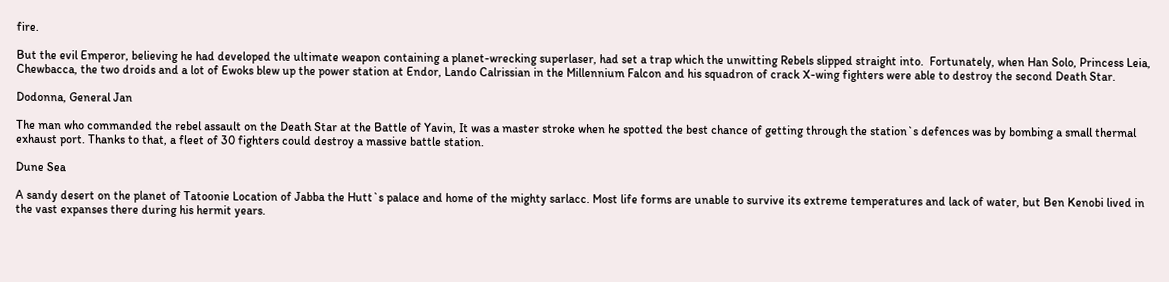fire.

But the evil Emperor, believing he had developed the ultimate weapon containing a planet-wrecking superlaser, had set a trap which the unwitting Rebels slipped straight into.  Fortunately, when Han Solo, Princess Leia, Chewbacca, the two droids and a lot of Ewoks blew up the power station at Endor, Lando Calrissian in the Millennium Falcon and his squadron of crack X-wing fighters were able to destroy the second Death Star.

Dodonna, General Jan

The man who commanded the rebel assault on the Death Star at the Battle of Yavin, It was a master stroke when he spotted the best chance of getting through the station`s defences was by bombing a small thermal exhaust port. Thanks to that, a fleet of 30 fighters could destroy a massive battle station.

Dune Sea

A sandy desert on the planet of Tatoonie Location of Jabba the Hutt`s palace and home of the mighty sarlacc. Most life forms are unable to survive its extreme temperatures and lack of water, but Ben Kenobi lived in the vast expanses there during his hermit years.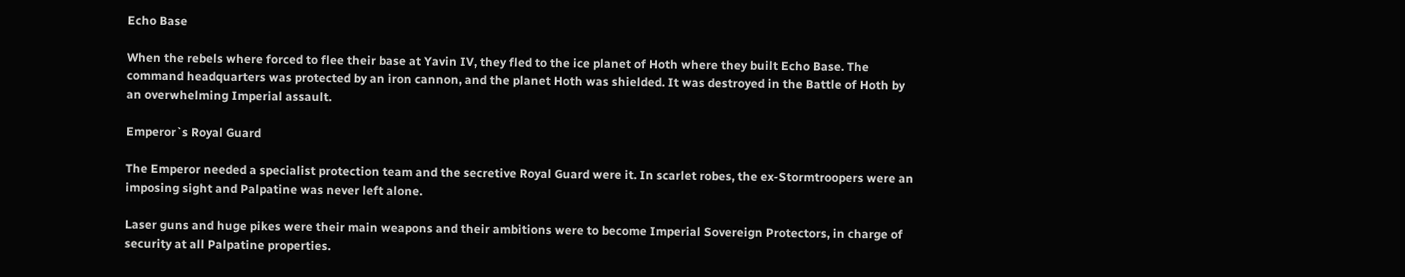Echo Base

When the rebels where forced to flee their base at Yavin IV, they fled to the ice planet of Hoth where they built Echo Base. The command headquarters was protected by an iron cannon, and the planet Hoth was shielded. It was destroyed in the Battle of Hoth by an overwhelming Imperial assault.

Emperor`s Royal Guard

The Emperor needed a specialist protection team and the secretive Royal Guard were it. In scarlet robes, the ex-Stormtroopers were an imposing sight and Palpatine was never left alone.

Laser guns and huge pikes were their main weapons and their ambitions were to become Imperial Sovereign Protectors, in charge of security at all Palpatine properties.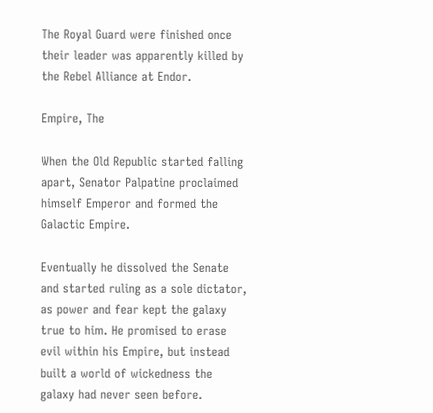The Royal Guard were finished once their leader was apparently killed by the Rebel Alliance at Endor.

Empire, The

When the Old Republic started falling apart, Senator Palpatine proclaimed himself Emperor and formed the Galactic Empire.

Eventually he dissolved the Senate and started ruling as a sole dictator, as power and fear kept the galaxy true to him. He promised to erase evil within his Empire, but instead built a world of wickedness the galaxy had never seen before.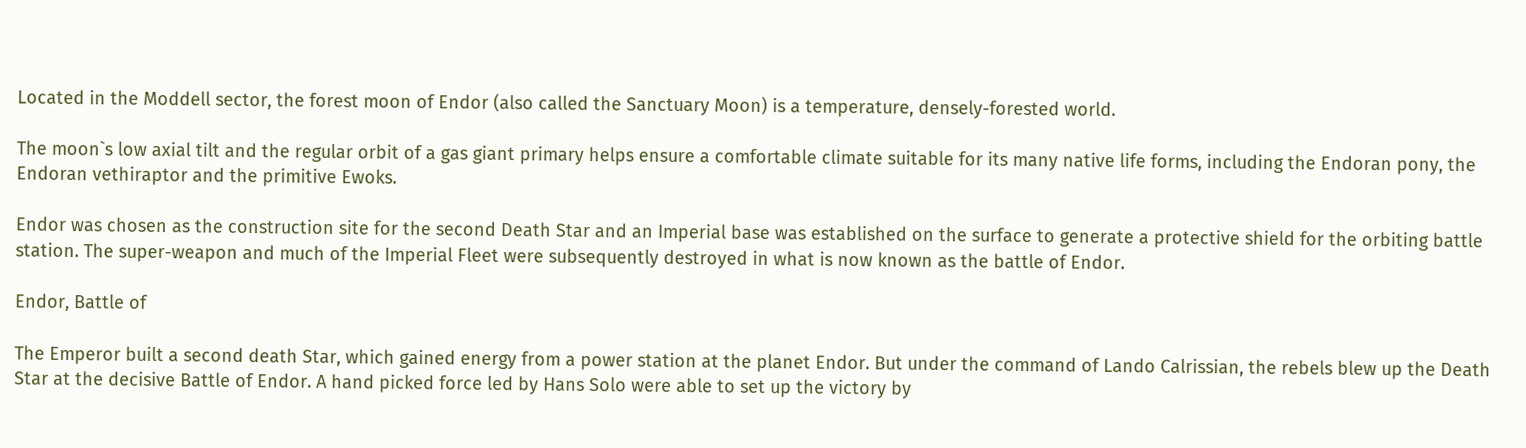Located in the Moddell sector, the forest moon of Endor (also called the Sanctuary Moon) is a temperature, densely-forested world.

The moon`s low axial tilt and the regular orbit of a gas giant primary helps ensure a comfortable climate suitable for its many native life forms, including the Endoran pony, the Endoran vethiraptor and the primitive Ewoks.

Endor was chosen as the construction site for the second Death Star and an Imperial base was established on the surface to generate a protective shield for the orbiting battle station. The super-weapon and much of the Imperial Fleet were subsequently destroyed in what is now known as the battle of Endor.

Endor, Battle of

The Emperor built a second death Star, which gained energy from a power station at the planet Endor. But under the command of Lando Calrissian, the rebels blew up the Death Star at the decisive Battle of Endor. A hand picked force led by Hans Solo were able to set up the victory by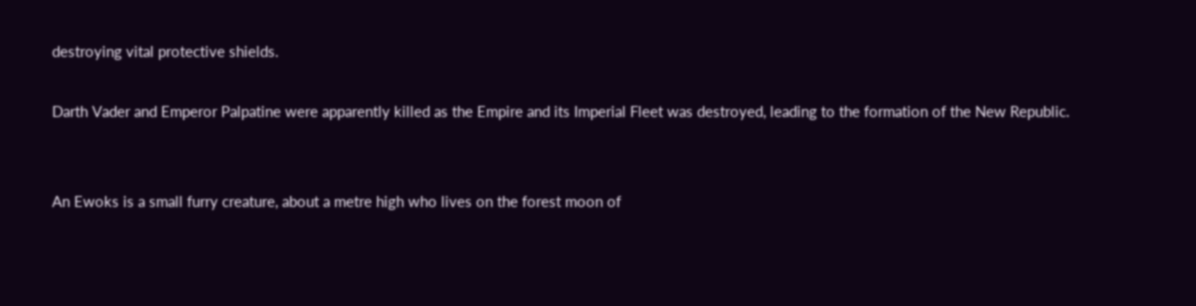destroying vital protective shields.

Darth Vader and Emperor Palpatine were apparently killed as the Empire and its Imperial Fleet was destroyed, leading to the formation of the New Republic.


An Ewoks is a small furry creature, about a metre high who lives on the forest moon of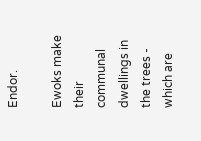Endor.

Ewoks make their communal dwellings in the trees - which are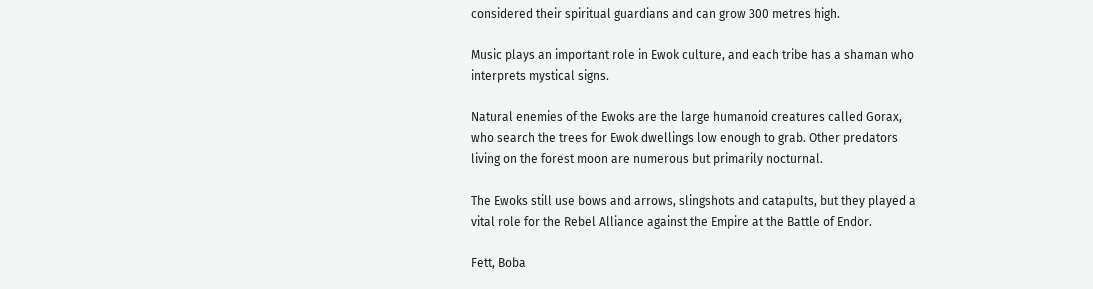considered their spiritual guardians and can grow 300 metres high.

Music plays an important role in Ewok culture, and each tribe has a shaman who interprets mystical signs.

Natural enemies of the Ewoks are the large humanoid creatures called Gorax, who search the trees for Ewok dwellings low enough to grab. Other predators living on the forest moon are numerous but primarily nocturnal.

The Ewoks still use bows and arrows, slingshots and catapults, but they played a vital role for the Rebel Alliance against the Empire at the Battle of Endor.

Fett, Boba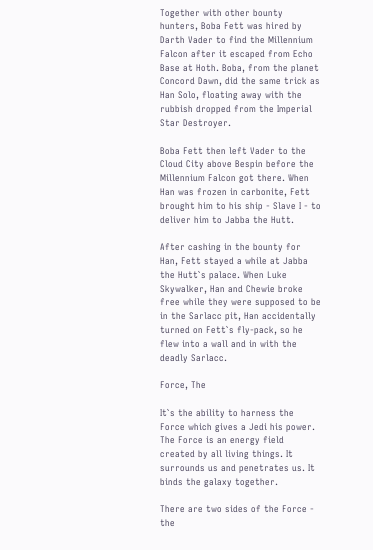Together with other bounty hunters, Boba Fett was hired by Darth Vader to find the Millennium Falcon after it escaped from Echo Base at Hoth. Boba, from the planet Concord Dawn, did the same trick as Han Solo, floating away with the rubbish dropped from the Imperial Star Destroyer.

Boba Fett then left Vader to the Cloud City above Bespin before the Millennium Falcon got there. When Han was frozen in carbonite, Fett brought him to his ship - Slave I - to deliver him to Jabba the Hutt.

After cashing in the bounty for Han, Fett stayed a while at Jabba the Hutt`s palace. When Luke Skywalker, Han and Chewie broke free while they were supposed to be in the Sarlacc pit, Han accidentally turned on Fett`s fly-pack, so he flew into a wall and in with the deadly Sarlacc.

Force, The

It`s the ability to harness the Force which gives a Jedi his power. The Force is an energy field created by all living things. It surrounds us and penetrates us. It binds the galaxy together.

There are two sides of the Force - the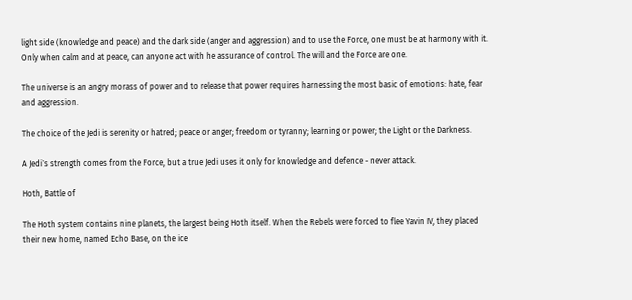light side (knowledge and peace) and the dark side (anger and aggression) and to use the Force, one must be at harmony with it. Only when calm and at peace, can anyone act with he assurance of control. The will and the Force are one.

The universe is an angry morass of power and to release that power requires harnessing the most basic of emotions: hate, fear and aggression.

The choice of the Jedi is serenity or hatred; peace or anger; freedom or tyranny; learning or power; the Light or the Darkness.

A Jedi`s strength comes from the Force, but a true Jedi uses it only for knowledge and defence - never attack.

Hoth, Battle of

The Hoth system contains nine planets, the largest being Hoth itself. When the Rebels were forced to flee Yavin IV, they placed their new home, named Echo Base, on the ice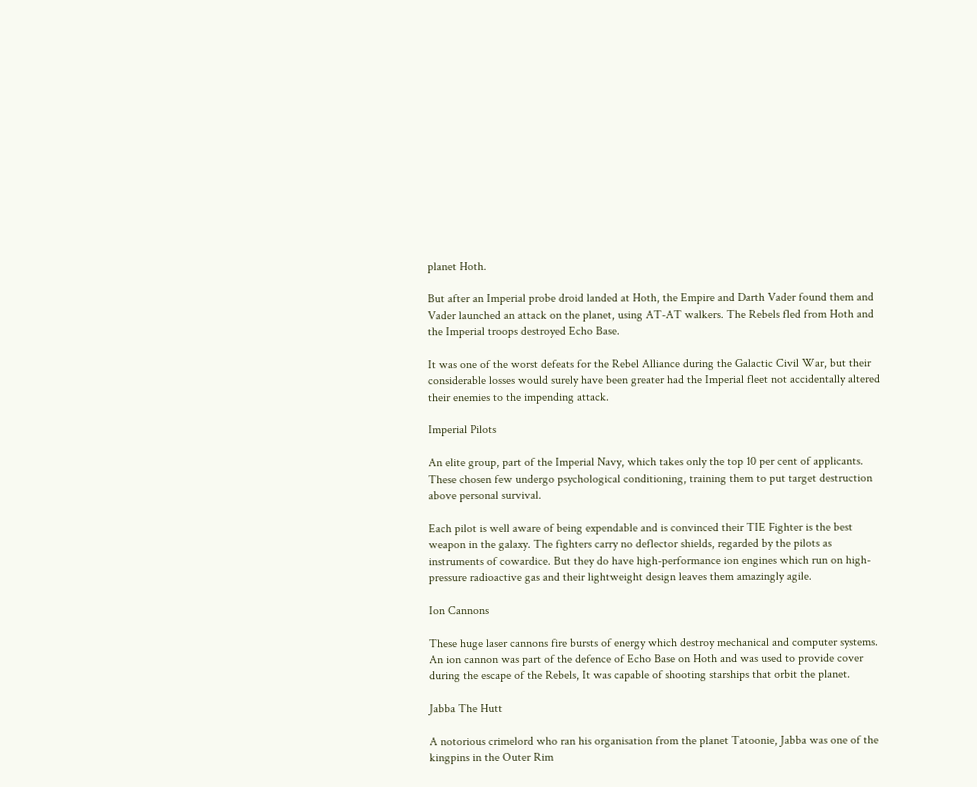planet Hoth.

But after an Imperial probe droid landed at Hoth, the Empire and Darth Vader found them and Vader launched an attack on the planet, using AT-AT walkers. The Rebels fled from Hoth and the Imperial troops destroyed Echo Base.

It was one of the worst defeats for the Rebel Alliance during the Galactic Civil War, but their considerable losses would surely have been greater had the Imperial fleet not accidentally altered their enemies to the impending attack.

Imperial Pilots

An elite group, part of the Imperial Navy, which takes only the top 10 per cent of applicants. These chosen few undergo psychological conditioning, training them to put target destruction above personal survival.

Each pilot is well aware of being expendable and is convinced their TIE Fighter is the best weapon in the galaxy. The fighters carry no deflector shields, regarded by the pilots as instruments of cowardice. But they do have high-performance ion engines which run on high-pressure radioactive gas and their lightweight design leaves them amazingly agile.

Ion Cannons

These huge laser cannons fire bursts of energy which destroy mechanical and computer systems. An ion cannon was part of the defence of Echo Base on Hoth and was used to provide cover during the escape of the Rebels, It was capable of shooting starships that orbit the planet.

Jabba The Hutt

A notorious crimelord who ran his organisation from the planet Tatoonie, Jabba was one of the kingpins in the Outer Rim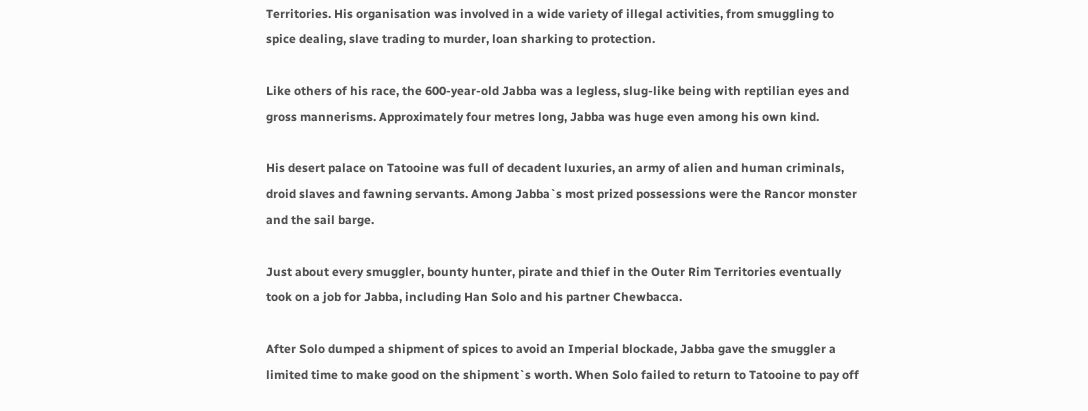Territories. His organisation was involved in a wide variety of illegal activities, from smuggling to spice dealing, slave trading to murder, loan sharking to protection.

Like others of his race, the 600-year-old Jabba was a legless, slug-like being with reptilian eyes and gross mannerisms. Approximately four metres long, Jabba was huge even among his own kind.

His desert palace on Tatooine was full of decadent luxuries, an army of alien and human criminals, droid slaves and fawning servants. Among Jabba`s most prized possessions were the Rancor monster and the sail barge.

Just about every smuggler, bounty hunter, pirate and thief in the Outer Rim Territories eventually took on a job for Jabba, including Han Solo and his partner Chewbacca.

After Solo dumped a shipment of spices to avoid an Imperial blockade, Jabba gave the smuggler a limited time to make good on the shipment`s worth. When Solo failed to return to Tatooine to pay off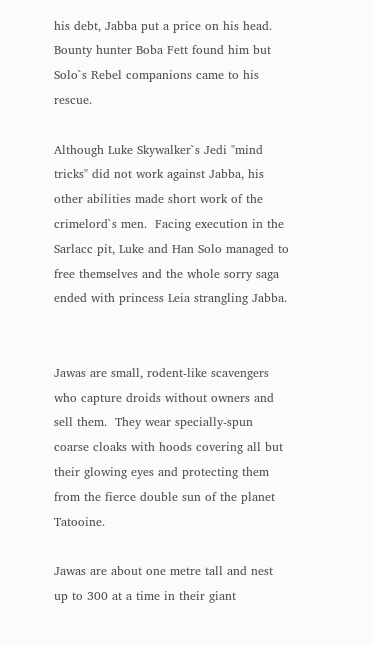his debt, Jabba put a price on his head. Bounty hunter Boba Fett found him but Solo`s Rebel companions came to his rescue.

Although Luke Skywalker`s Jedi "mind tricks" did not work against Jabba, his other abilities made short work of the crimelord`s men.  Facing execution in the Sarlacc pit, Luke and Han Solo managed to free themselves and the whole sorry saga ended with princess Leia strangling Jabba.


Jawas are small, rodent-like scavengers who capture droids without owners and sell them.  They wear specially-spun coarse cloaks with hoods covering all but their glowing eyes and protecting them from the fierce double sun of the planet Tatooine.

Jawas are about one metre tall and nest up to 300 at a time in their giant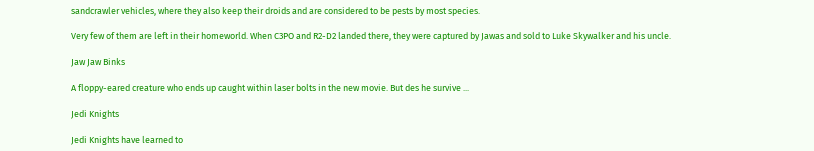sandcrawler vehicles, where they also keep their droids and are considered to be pests by most species.

Very few of them are left in their homeworld. When C3PO and R2-D2 landed there, they were captured by Jawas and sold to Luke Skywalker and his uncle.

Jaw Jaw Binks

A floppy-eared creature who ends up caught within laser bolts in the new movie. But des he survive ...

Jedi Knights

Jedi Knights have learned to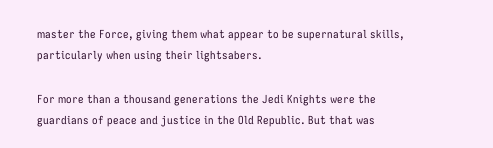master the Force, giving them what appear to be supernatural skills, particularly when using their lightsabers.

For more than a thousand generations the Jedi Knights were the guardians of peace and justice in the Old Republic. But that was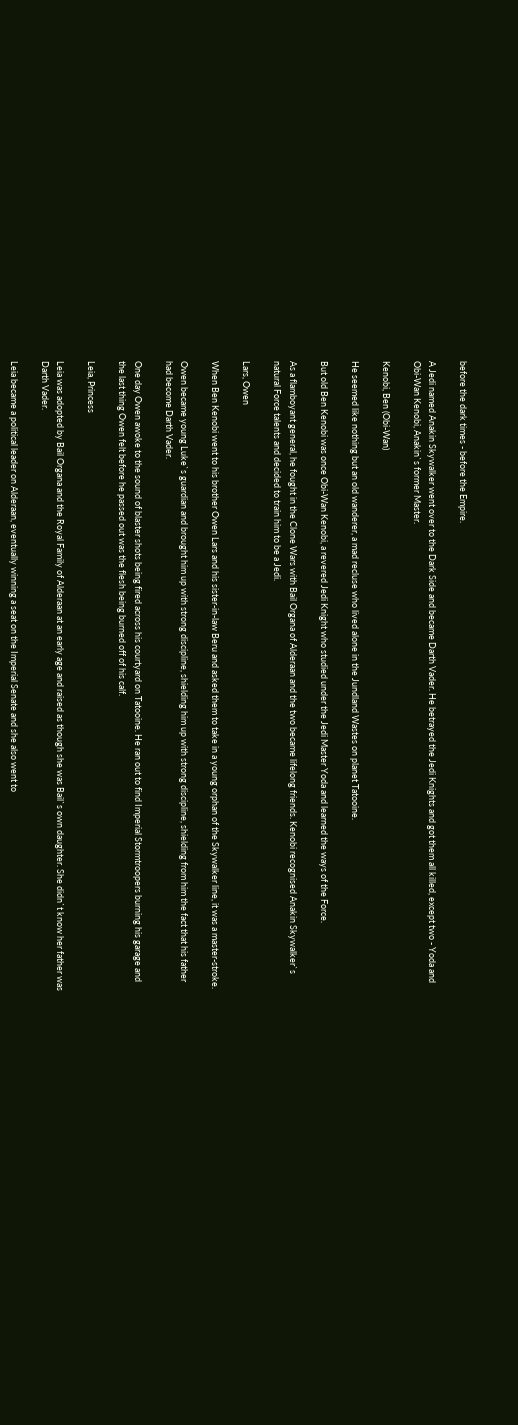before the dark times - before the Empire.

A Jedi named Anakin Skywalker went over to the Dark Side and became Darth Vader. He betrayed the Jedi Knights and got them all killed, except two - Yoda and Obi-Wan Kenobi, Anakin`s former Master.

Kenobi, Ben (Obi-Wan)

He seemed like nothing but an old wanderer, a mad recluse who lived alone in the Jundland Wastes on planet Tatooine.

But old Ben Kenobi was once Obi-Wan Kenobi, a revered Jedi Knight who studied under the Jedi Master Yoda and learned the ways of the Force.

As a flamboyant general, he fought in the Clone Wars with Bail Organa of Alderaan and the two became lifelong friends. Kenobi recognised Anakin Skywalker`s natural Force talents and decided to train him to be a Jedi.

Lars, Owen

When Ben Kenobi went to his brother Owen Lars and his sister-in-law Beru and asked them to take in a young orphan of the Skywalker line, it was a master-stroke.

Owen became young Luke`s guardian and brought him up with strong discipline, shielding him up with strong discipline, shielding from him the fact that his father had become Darth Vader.

One day Owen awoke to the sound of blaster shots being fired across his courtyard on Tatooine. He ran out to find Imperial Stormtroopers burning his garage and the last thing Owen felt before he passed out was the flesh being burned off of his calf.

Leia, Princess

Leia was adopted by Bail Organa and the Royal Family of Alderaan at an early age and raised as though she was Bail`s own daughter. She didn`t know her father was Darth Vader.

Leia became a political leader on Alderaan, eventually winning a seat on the Imperial Senate and she also went to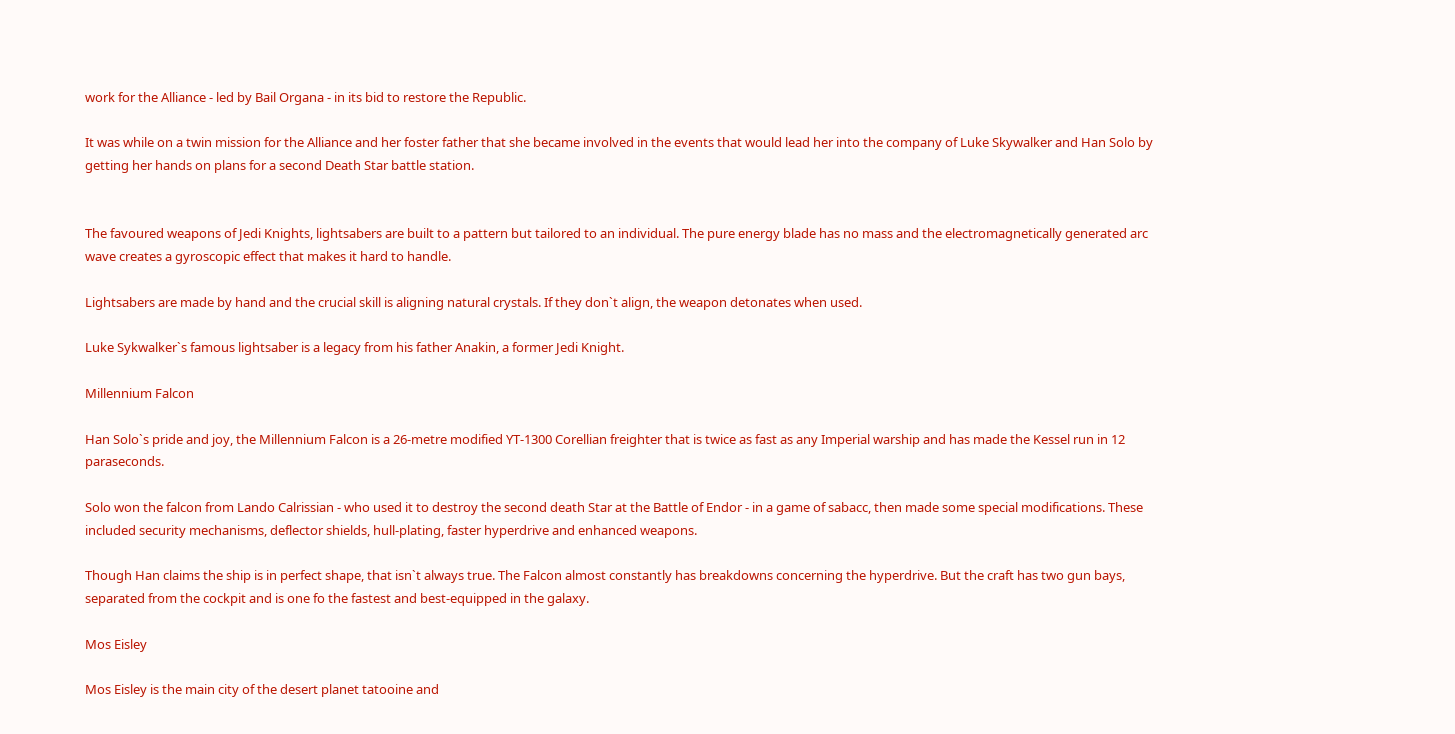work for the Alliance - led by Bail Organa - in its bid to restore the Republic.

It was while on a twin mission for the Alliance and her foster father that she became involved in the events that would lead her into the company of Luke Skywalker and Han Solo by getting her hands on plans for a second Death Star battle station.


The favoured weapons of Jedi Knights, lightsabers are built to a pattern but tailored to an individual. The pure energy blade has no mass and the electromagnetically generated arc wave creates a gyroscopic effect that makes it hard to handle.

Lightsabers are made by hand and the crucial skill is aligning natural crystals. If they don`t align, the weapon detonates when used.

Luke Sykwalker`s famous lightsaber is a legacy from his father Anakin, a former Jedi Knight.

Millennium Falcon

Han Solo`s pride and joy, the Millennium Falcon is a 26-metre modified YT-1300 Corellian freighter that is twice as fast as any Imperial warship and has made the Kessel run in 12 paraseconds.

Solo won the falcon from Lando Calrissian - who used it to destroy the second death Star at the Battle of Endor - in a game of sabacc, then made some special modifications. These included security mechanisms, deflector shields, hull-plating, faster hyperdrive and enhanced weapons.

Though Han claims the ship is in perfect shape, that isn`t always true. The Falcon almost constantly has breakdowns concerning the hyperdrive. But the craft has two gun bays, separated from the cockpit and is one fo the fastest and best-equipped in the galaxy.

Mos Eisley

Mos Eisley is the main city of the desert planet tatooine and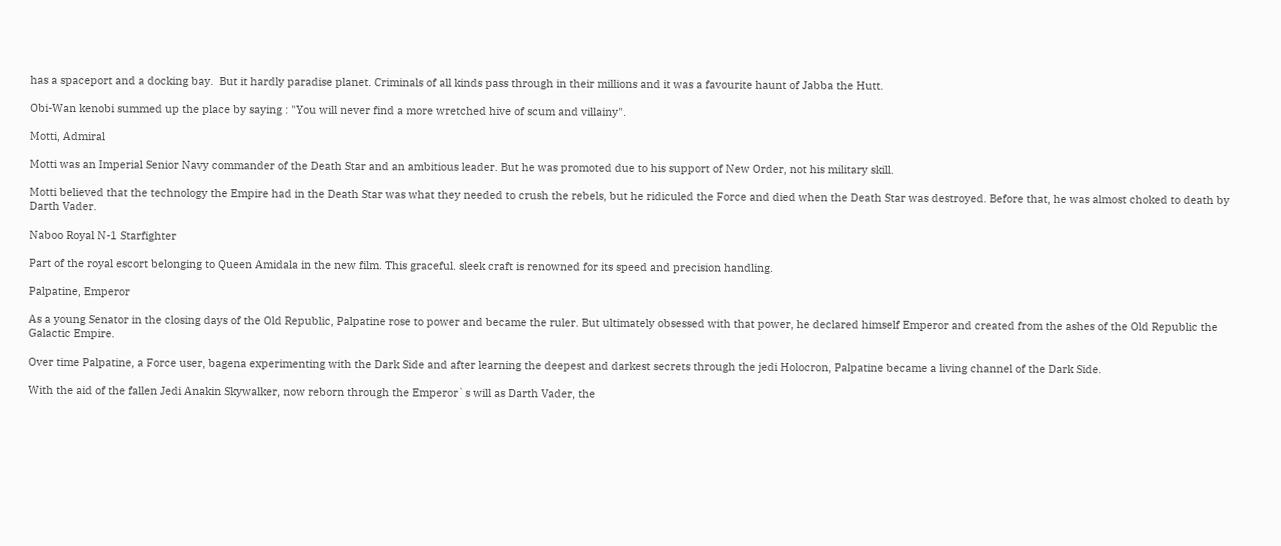has a spaceport and a docking bay.  But it hardly paradise planet. Criminals of all kinds pass through in their millions and it was a favourite haunt of Jabba the Hutt.

Obi-Wan kenobi summed up the place by saying : "You will never find a more wretched hive of scum and villainy".

Motti, Admiral

Motti was an Imperial Senior Navy commander of the Death Star and an ambitious leader. But he was promoted due to his support of New Order, not his military skill.

Motti believed that the technology the Empire had in the Death Star was what they needed to crush the rebels, but he ridiculed the Force and died when the Death Star was destroyed. Before that, he was almost choked to death by Darth Vader.

Naboo Royal N-1 Starfighter

Part of the royal escort belonging to Queen Amidala in the new film. This graceful. sleek craft is renowned for its speed and precision handling.

Palpatine, Emperor

As a young Senator in the closing days of the Old Republic, Palpatine rose to power and became the ruler. But ultimately obsessed with that power, he declared himself Emperor and created from the ashes of the Old Republic the Galactic Empire.

Over time Palpatine, a Force user, bagena experimenting with the Dark Side and after learning the deepest and darkest secrets through the jedi Holocron, Palpatine became a living channel of the Dark Side.

With the aid of the fallen Jedi Anakin Skywalker, now reborn through the Emperor`s will as Darth Vader, the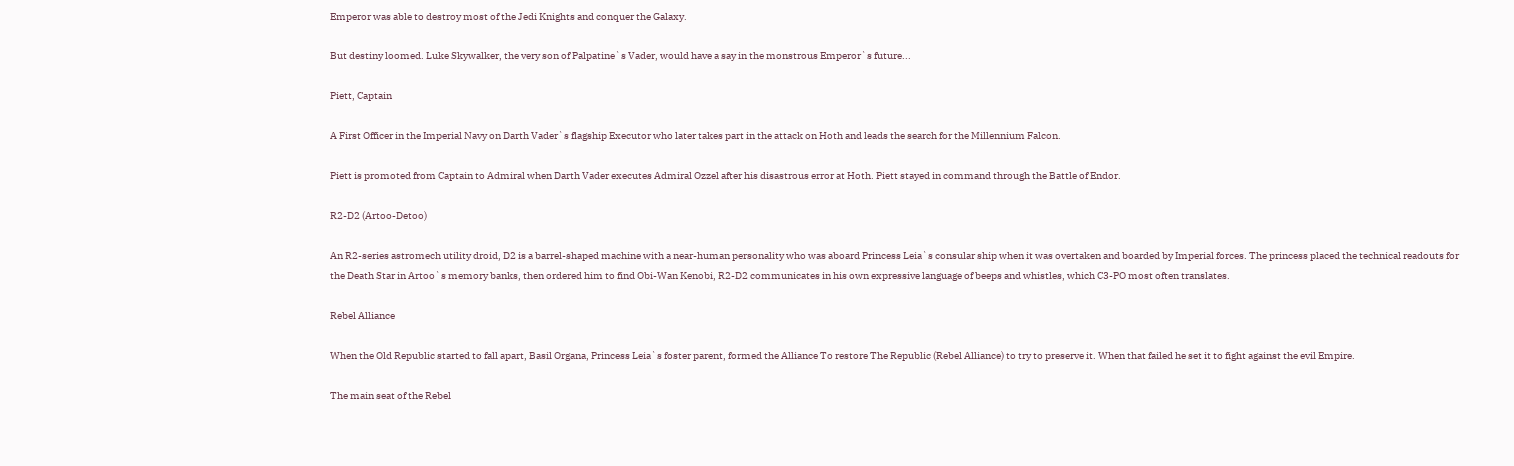Emperor was able to destroy most of the Jedi Knights and conquer the Galaxy.

But destiny loomed. Luke Skywalker, the very son of Palpatine`s Vader, would have a say in the monstrous Emperor`s future...

Piett, Captain

A First Officer in the Imperial Navy on Darth Vader`s flagship Executor who later takes part in the attack on Hoth and leads the search for the Millennium Falcon.

Piett is promoted from Captain to Admiral when Darth Vader executes Admiral Ozzel after his disastrous error at Hoth. Piett stayed in command through the Battle of Endor.

R2-D2 (Artoo-Detoo)

An R2-series astromech utility droid, D2 is a barrel-shaped machine with a near-human personality who was aboard Princess Leia`s consular ship when it was overtaken and boarded by Imperial forces. The princess placed the technical readouts for the Death Star in Artoo`s memory banks, then ordered him to find Obi-Wan Kenobi, R2-D2 communicates in his own expressive language of beeps and whistles, which C3-PO most often translates.

Rebel Alliance

When the Old Republic started to fall apart, Basil Organa, Princess Leia`s foster parent, formed the Alliance To restore The Republic (Rebel Alliance) to try to preserve it. When that failed he set it to fight against the evil Empire.

The main seat of the Rebel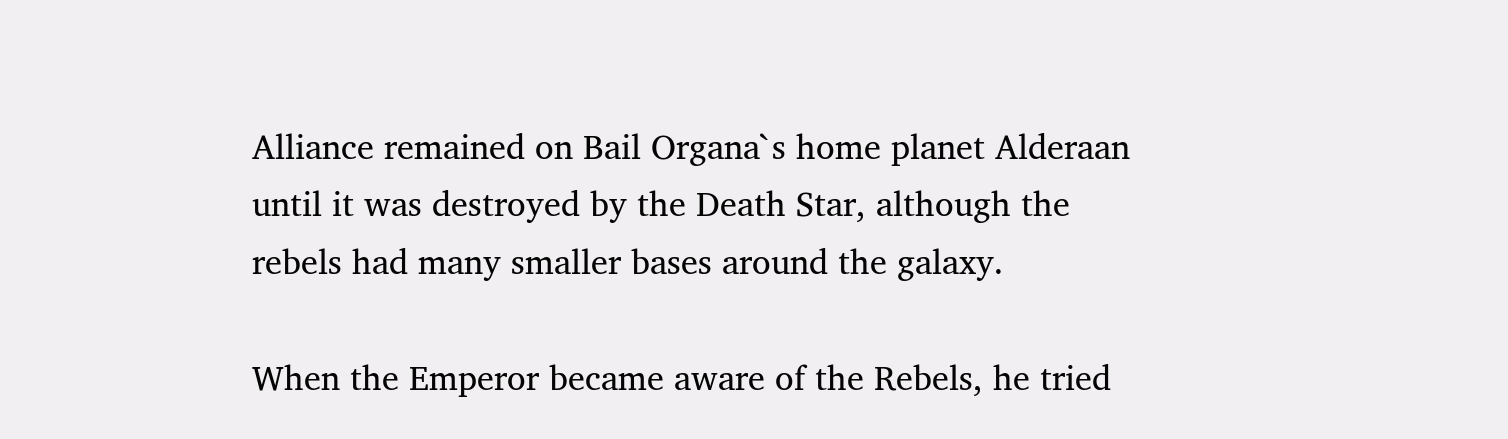Alliance remained on Bail Organa`s home planet Alderaan until it was destroyed by the Death Star, although the rebels had many smaller bases around the galaxy.

When the Emperor became aware of the Rebels, he tried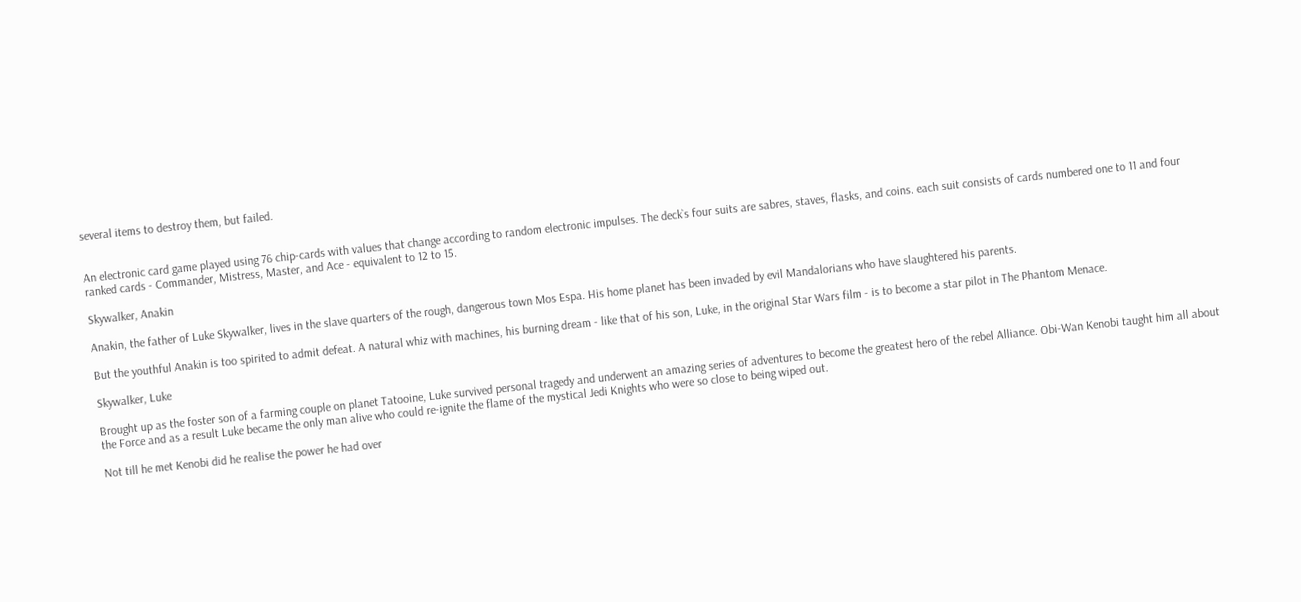several items to destroy them, but failed.


An electronic card game played using 76 chip-cards with values that change according to random electronic impulses. The deck`s four suits are sabres, staves, flasks, and coins. each suit consists of cards numbered one to 11 and four ranked cards - Commander, Mistress, Master, and Ace - equivalent to 12 to 15.

Skywalker, Anakin

Anakin, the father of Luke Skywalker, lives in the slave quarters of the rough, dangerous town Mos Espa. His home planet has been invaded by evil Mandalorians who have slaughtered his parents.

But the youthful Anakin is too spirited to admit defeat. A natural whiz with machines, his burning dream - like that of his son, Luke, in the original Star Wars film - is to become a star pilot in The Phantom Menace.

Skywalker, Luke

Brought up as the foster son of a farming couple on planet Tatooine, Luke survived personal tragedy and underwent an amazing series of adventures to become the greatest hero of the rebel Alliance. Obi-Wan Kenobi taught him all about the Force and as a result Luke became the only man alive who could re-ignite the flame of the mystical Jedi Knights who were so close to being wiped out.

Not till he met Kenobi did he realise the power he had over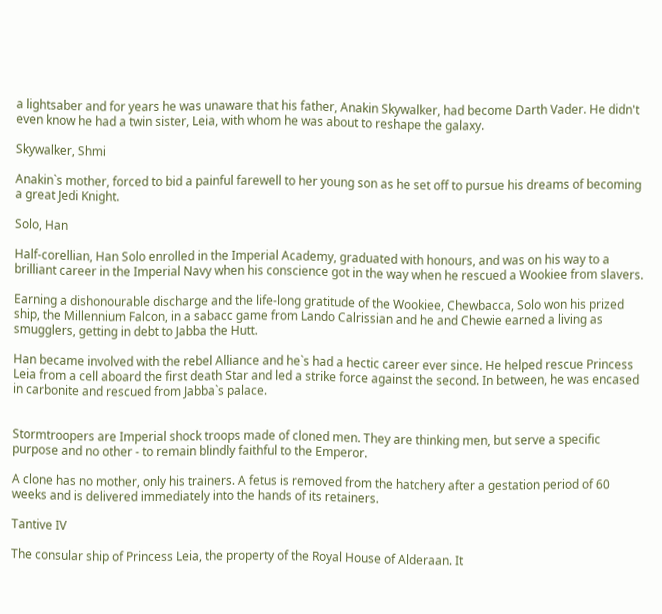a lightsaber and for years he was unaware that his father, Anakin Skywalker, had become Darth Vader. He didn't even know he had a twin sister, Leia, with whom he was about to reshape the galaxy.

Skywalker, Shmi

Anakin`s mother, forced to bid a painful farewell to her young son as he set off to pursue his dreams of becoming a great Jedi Knight.

Solo, Han

Half-corellian, Han Solo enrolled in the Imperial Academy, graduated with honours, and was on his way to a brilliant career in the Imperial Navy when his conscience got in the way when he rescued a Wookiee from slavers.

Earning a dishonourable discharge and the life-long gratitude of the Wookiee, Chewbacca, Solo won his prized ship, the Millennium Falcon, in a sabacc game from Lando Calrissian and he and Chewie earned a living as smugglers, getting in debt to Jabba the Hutt.

Han became involved with the rebel Alliance and he`s had a hectic career ever since. He helped rescue Princess Leia from a cell aboard the first death Star and led a strike force against the second. In between, he was encased in carbonite and rescued from Jabba`s palace.


Stormtroopers are Imperial shock troops made of cloned men. They are thinking men, but serve a specific purpose and no other - to remain blindly faithful to the Emperor.

A clone has no mother, only his trainers. A fetus is removed from the hatchery after a gestation period of 60 weeks and is delivered immediately into the hands of its retainers.

Tantive IV

The consular ship of Princess Leia, the property of the Royal House of Alderaan. It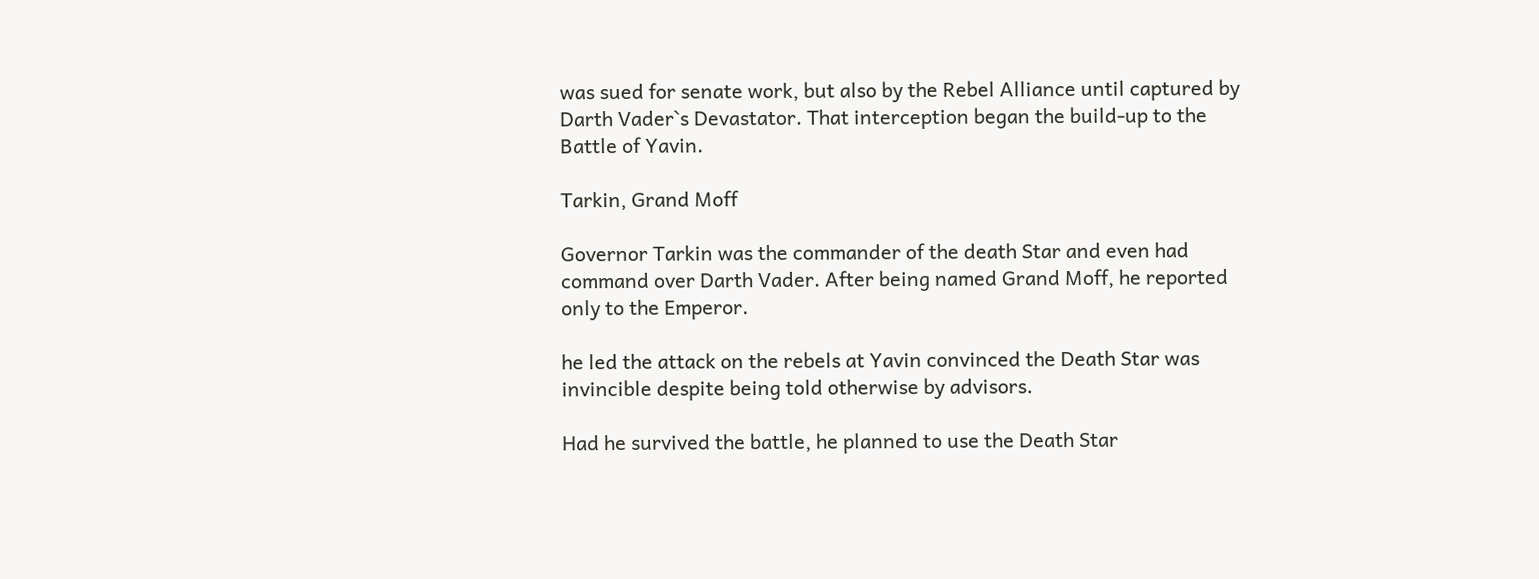was sued for senate work, but also by the Rebel Alliance until captured by Darth Vader`s Devastator. That interception began the build-up to the Battle of Yavin.

Tarkin, Grand Moff

Governor Tarkin was the commander of the death Star and even had command over Darth Vader. After being named Grand Moff, he reported only to the Emperor.

he led the attack on the rebels at Yavin convinced the Death Star was invincible despite being told otherwise by advisors.

Had he survived the battle, he planned to use the Death Star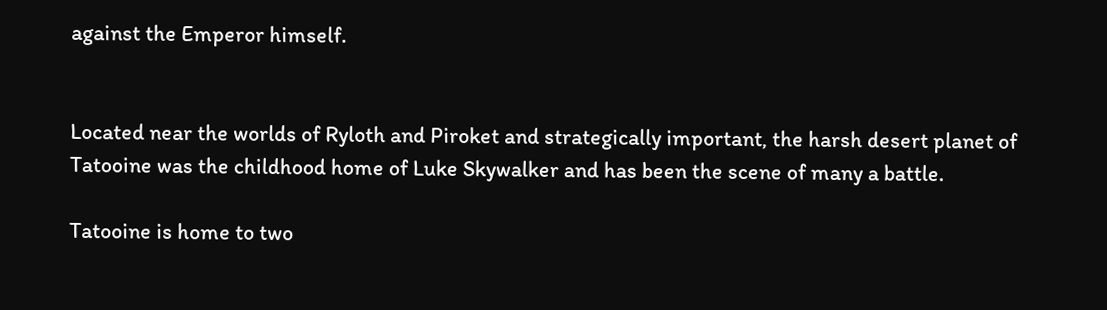against the Emperor himself.


Located near the worlds of Ryloth and Piroket and strategically important, the harsh desert planet of Tatooine was the childhood home of Luke Skywalker and has been the scene of many a battle.

Tatooine is home to two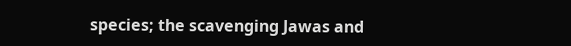species; the scavenging Jawas and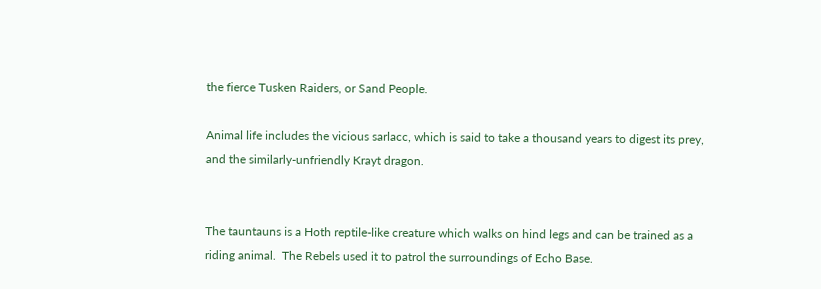the fierce Tusken Raiders, or Sand People.

Animal life includes the vicious sarlacc, which is said to take a thousand years to digest its prey, and the similarly-unfriendly Krayt dragon.


The tauntauns is a Hoth reptile-like creature which walks on hind legs and can be trained as a riding animal.  The Rebels used it to patrol the surroundings of Echo Base.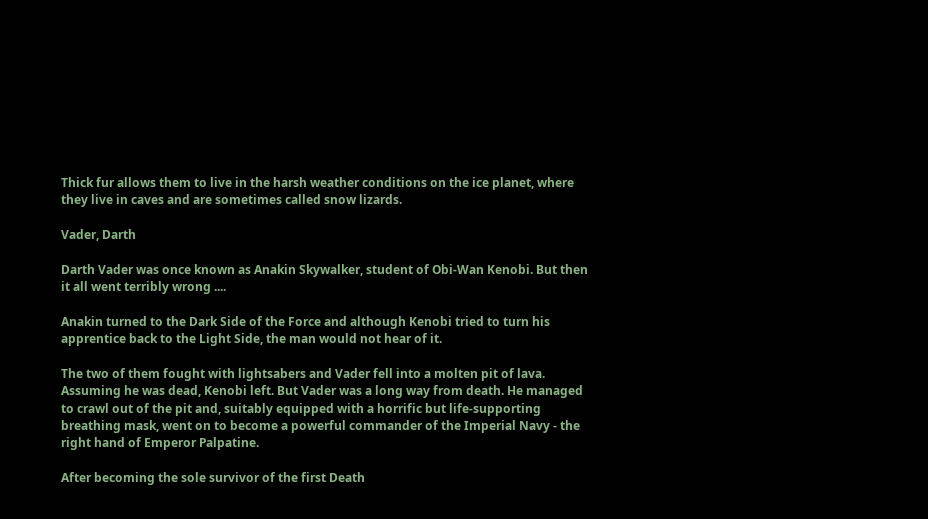Thick fur allows them to live in the harsh weather conditions on the ice planet, where they live in caves and are sometimes called snow lizards.

Vader, Darth

Darth Vader was once known as Anakin Skywalker, student of Obi-Wan Kenobi. But then it all went terribly wrong ....

Anakin turned to the Dark Side of the Force and although Kenobi tried to turn his apprentice back to the Light Side, the man would not hear of it.

The two of them fought with lightsabers and Vader fell into a molten pit of lava.  Assuming he was dead, Kenobi left. But Vader was a long way from death. He managed to crawl out of the pit and, suitably equipped with a horrific but life-supporting breathing mask, went on to become a powerful commander of the Imperial Navy - the right hand of Emperor Palpatine.

After becoming the sole survivor of the first Death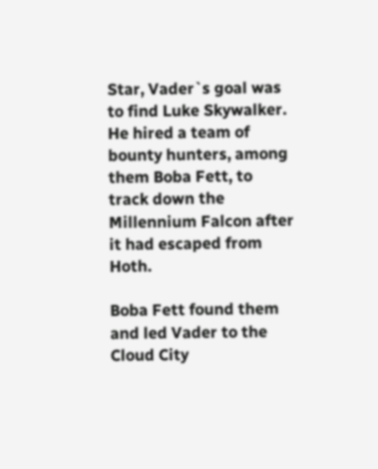Star, Vader`s goal was to find Luke Skywalker. He hired a team of bounty hunters, among them Boba Fett, to track down the Millennium Falcon after it had escaped from Hoth.

Boba Fett found them and led Vader to the Cloud City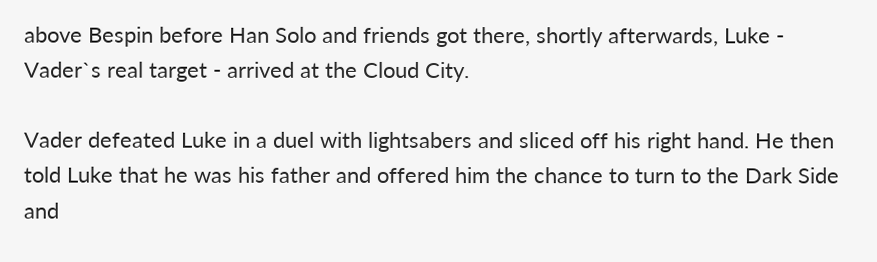above Bespin before Han Solo and friends got there, shortly afterwards, Luke - Vader`s real target - arrived at the Cloud City.

Vader defeated Luke in a duel with lightsabers and sliced off his right hand. He then told Luke that he was his father and offered him the chance to turn to the Dark Side and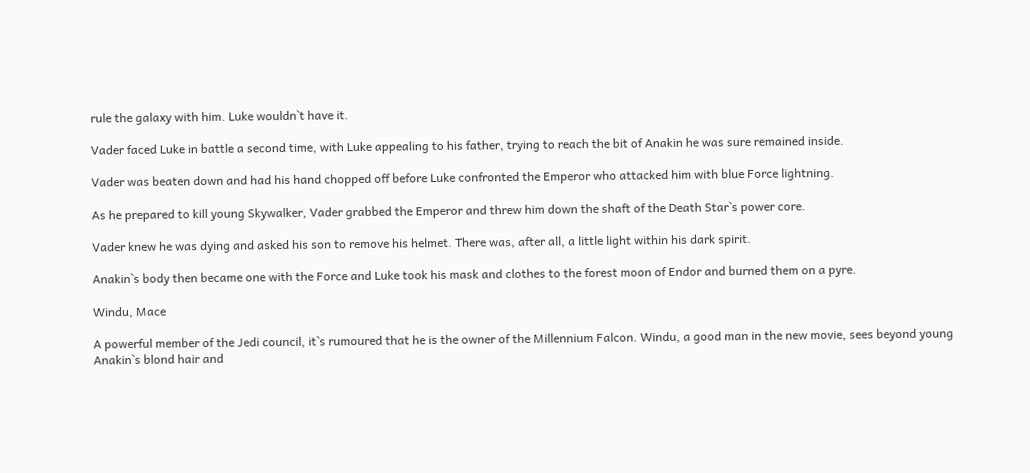rule the galaxy with him. Luke wouldn`t have it.

Vader faced Luke in battle a second time, with Luke appealing to his father, trying to reach the bit of Anakin he was sure remained inside.

Vader was beaten down and had his hand chopped off before Luke confronted the Emperor who attacked him with blue Force lightning.

As he prepared to kill young Skywalker, Vader grabbed the Emperor and threw him down the shaft of the Death Star`s power core.

Vader knew he was dying and asked his son to remove his helmet. There was, after all, a little light within his dark spirit.

Anakin`s body then became one with the Force and Luke took his mask and clothes to the forest moon of Endor and burned them on a pyre.

Windu, Mace

A powerful member of the Jedi council, it`s rumoured that he is the owner of the Millennium Falcon. Windu, a good man in the new movie, sees beyond young Anakin`s blond hair and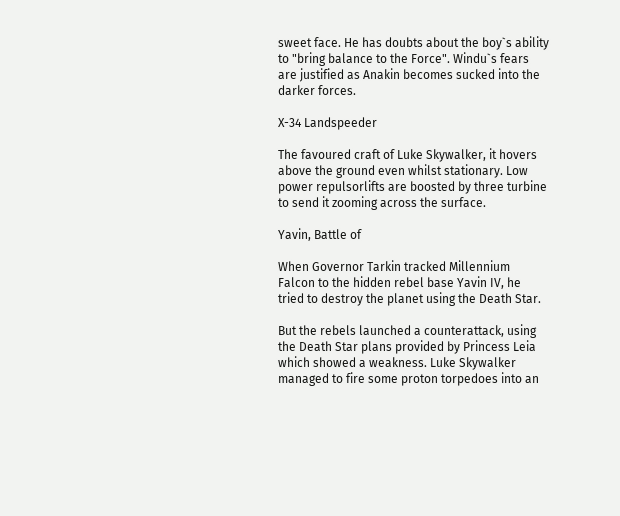sweet face. He has doubts about the boy`s ability to "bring balance to the Force". Windu`s fears are justified as Anakin becomes sucked into the darker forces.

X-34 Landspeeder

The favoured craft of Luke Skywalker, it hovers above the ground even whilst stationary. Low power repulsorlifts are boosted by three turbine to send it zooming across the surface.

Yavin, Battle of

When Governor Tarkin tracked Millennium Falcon to the hidden rebel base Yavin IV, he tried to destroy the planet using the Death Star.

But the rebels launched a counterattack, using the Death Star plans provided by Princess Leia which showed a weakness. Luke Skywalker managed to fire some proton torpedoes into an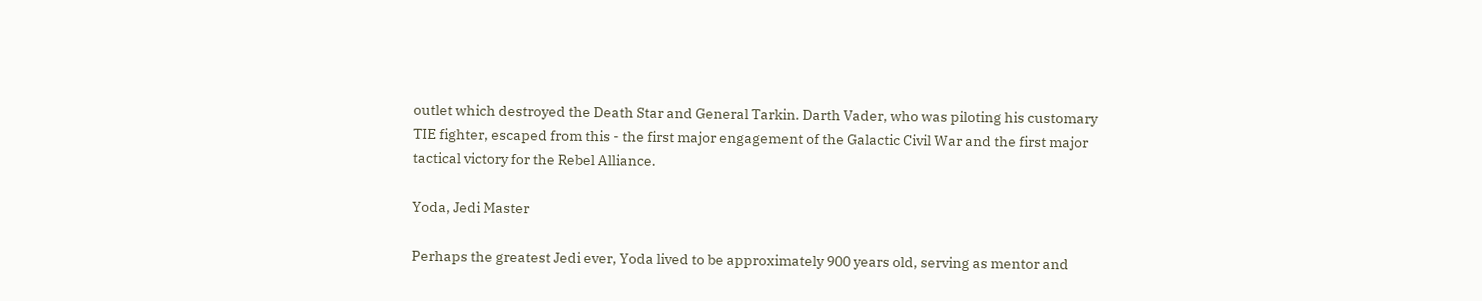outlet which destroyed the Death Star and General Tarkin. Darth Vader, who was piloting his customary TIE fighter, escaped from this - the first major engagement of the Galactic Civil War and the first major tactical victory for the Rebel Alliance.

Yoda, Jedi Master

Perhaps the greatest Jedi ever, Yoda lived to be approximately 900 years old, serving as mentor and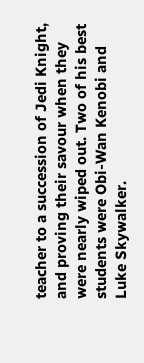teacher to a succession of Jedi Knight, and proving their savour when they were nearly wiped out. Two of his best students were Obi-Wan Kenobi and Luke Skywalker.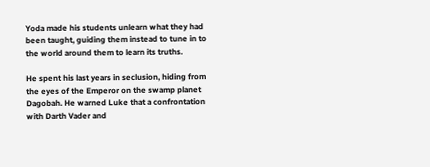Yoda made his students unlearn what they had been taught, guiding them instead to tune in to the world around them to learn its truths.

He spent his last years in seclusion, hiding from the eyes of the Emperor on the swamp planet Dagobah. He warned Luke that a confrontation with Darth Vader and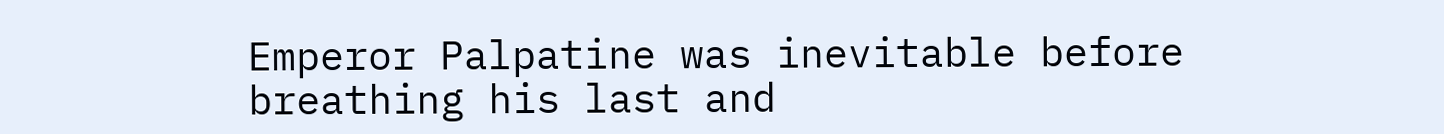Emperor Palpatine was inevitable before breathing his last and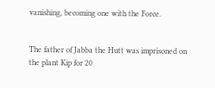vanishing, becoming one with the Force.


The father of Jabba the Hutt was imprisoned on the plant Kip for 20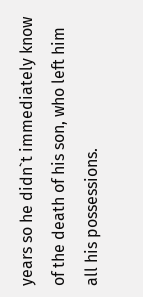years so he didn`t immediately know of the death of his son, who left him all his possessions.